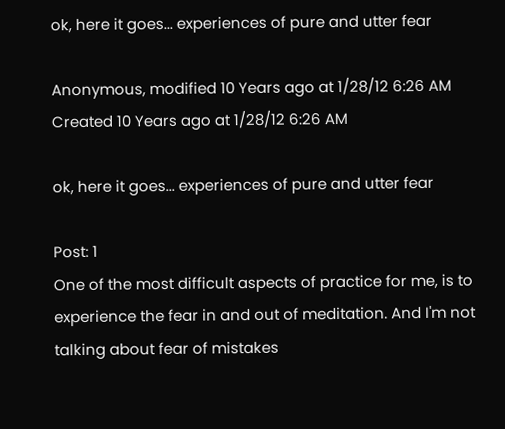ok, here it goes... experiences of pure and utter fear

Anonymous, modified 10 Years ago at 1/28/12 6:26 AM
Created 10 Years ago at 1/28/12 6:26 AM

ok, here it goes... experiences of pure and utter fear

Post: 1
One of the most difficult aspects of practice for me, is to experience the fear in and out of meditation. And I'm not talking about fear of mistakes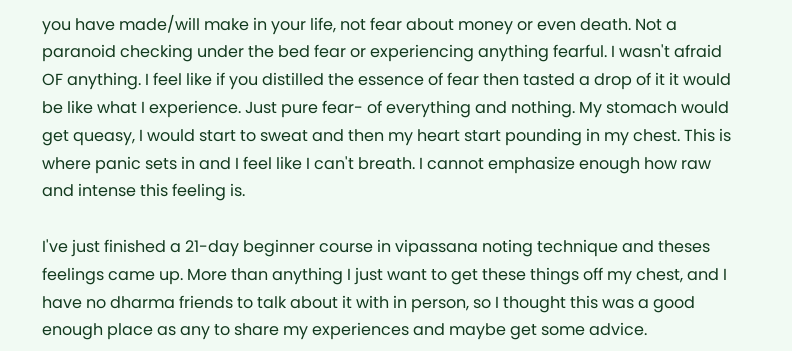you have made/will make in your life, not fear about money or even death. Not a paranoid checking under the bed fear or experiencing anything fearful. I wasn't afraid OF anything. I feel like if you distilled the essence of fear then tasted a drop of it it would be like what I experience. Just pure fear- of everything and nothing. My stomach would get queasy, I would start to sweat and then my heart start pounding in my chest. This is where panic sets in and I feel like I can't breath. I cannot emphasize enough how raw and intense this feeling is.

I've just finished a 21-day beginner course in vipassana noting technique and theses feelings came up. More than anything I just want to get these things off my chest, and I have no dharma friends to talk about it with in person, so I thought this was a good enough place as any to share my experiences and maybe get some advice.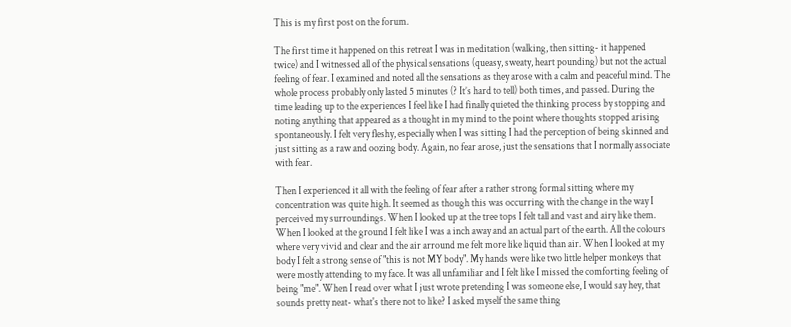This is my first post on the forum.

The first time it happened on this retreat I was in meditation (walking, then sitting- it happened twice) and I witnessed all of the physical sensations (queasy, sweaty, heart pounding) but not the actual feeling of fear. I examined and noted all the sensations as they arose with a calm and peaceful mind. The whole process probably only lasted 5 minutes (? It’s hard to tell) both times, and passed. During the time leading up to the experiences I feel like I had finally quieted the thinking process by stopping and noting anything that appeared as a thought in my mind to the point where thoughts stopped arising spontaneously. I felt very fleshy, especially when I was sitting I had the perception of being skinned and just sitting as a raw and oozing body. Again, no fear arose, just the sensations that I normally associate with fear.

Then I experienced it all with the feeling of fear after a rather strong formal sitting where my concentration was quite high. It seemed as though this was occurring with the change in the way I perceived my surroundings. When I looked up at the tree tops I felt tall and vast and airy like them. When I looked at the ground I felt like I was a inch away and an actual part of the earth. All the colours where very vivid and clear and the air arround me felt more like liquid than air. When I looked at my body I felt a strong sense of "this is not MY body". My hands were like two little helper monkeys that were mostly attending to my face. It was all unfamiliar and I felt like I missed the comforting feeling of being "me". When I read over what I just wrote pretending I was someone else, I would say hey, that sounds pretty neat- what's there not to like? I asked myself the same thing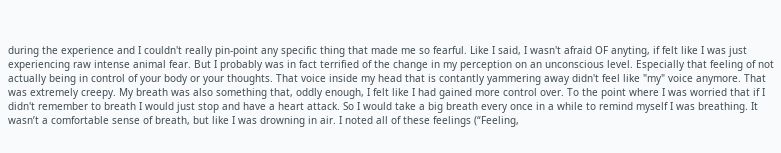during the experience and I couldn't really pin-point any specific thing that made me so fearful. Like I said, I wasn't afraid OF anyting, if felt like I was just experiencing raw intense animal fear. But I probably was in fact terrified of the change in my perception on an unconscious level. Especially that feeling of not actually being in control of your body or your thoughts. That voice inside my head that is contantly yammering away didn't feel like "my" voice anymore. That was extremely creepy. My breath was also something that, oddly enough, I felt like I had gained more control over. To the point where I was worried that if I didn't remember to breath I would just stop and have a heart attack. So I would take a big breath every once in a while to remind myself I was breathing. It wasn’t a comfortable sense of breath, but like I was drowning in air. I noted all of these feelings (“Feeling,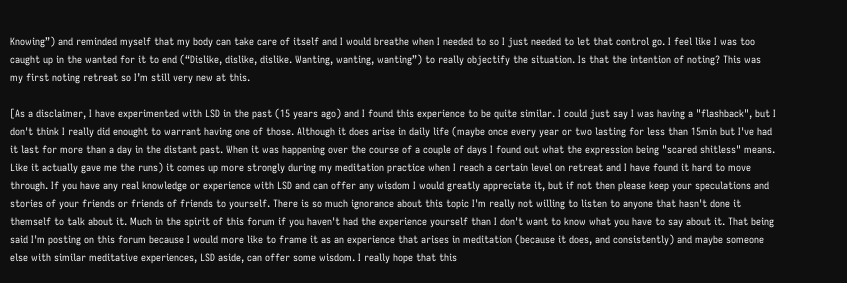Knowing”) and reminded myself that my body can take care of itself and I would breathe when I needed to so I just needed to let that control go. I feel like I was too caught up in the wanted for it to end (“Dislike, dislike, dislike. Wanting, wanting, wanting”) to really objectify the situation. Is that the intention of noting? This was my first noting retreat so I’m still very new at this.

[As a disclaimer, I have experimented with LSD in the past (15 years ago) and I found this experience to be quite similar. I could just say I was having a "flashback", but I don't think I really did enought to warrant having one of those. Although it does arise in daily life (maybe once every year or two lasting for less than 15min but I've had it last for more than a day in the distant past. When it was happening over the course of a couple of days I found out what the expression being "scared shitless" means. Like it actually gave me the runs) it comes up more strongly during my meditation practice when I reach a certain level on retreat and I have found it hard to move through. If you have any real knowledge or experience with LSD and can offer any wisdom I would greatly appreciate it, but if not then please keep your speculations and stories of your friends or friends of friends to yourself. There is so much ignorance about this topic I'm really not willing to listen to anyone that hasn't done it themself to talk about it. Much in the spirit of this forum if you haven't had the experience yourself than I don't want to know what you have to say about it. That being said I'm posting on this forum because I would more like to frame it as an experience that arises in meditation (because it does, and consistently) and maybe someone else with similar meditative experiences, LSD aside, can offer some wisdom. I really hope that this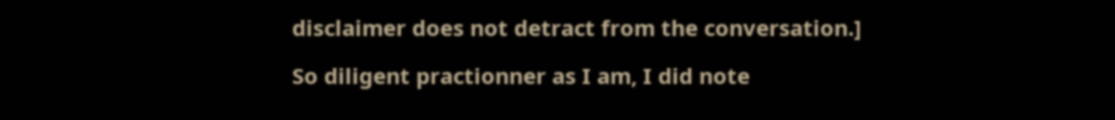disclaimer does not detract from the conversation.]

So diligent practionner as I am, I did note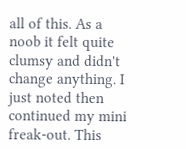all of this. As a noob it felt quite clumsy and didn't change anything. I just noted then continued my mini freak-out. This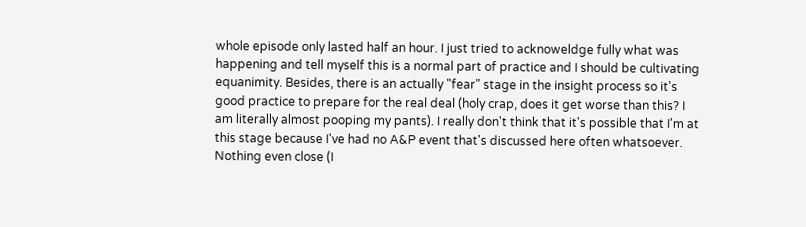whole episode only lasted half an hour. I just tried to acknoweldge fully what was happening and tell myself this is a normal part of practice and I should be cultivating equanimity. Besides, there is an actually "fear" stage in the insight process so it's good practice to prepare for the real deal (holy crap, does it get worse than this? I am literally almost pooping my pants). I really don't think that it's possible that I'm at this stage because I've had no A&P event that's discussed here often whatsoever. Nothing even close (I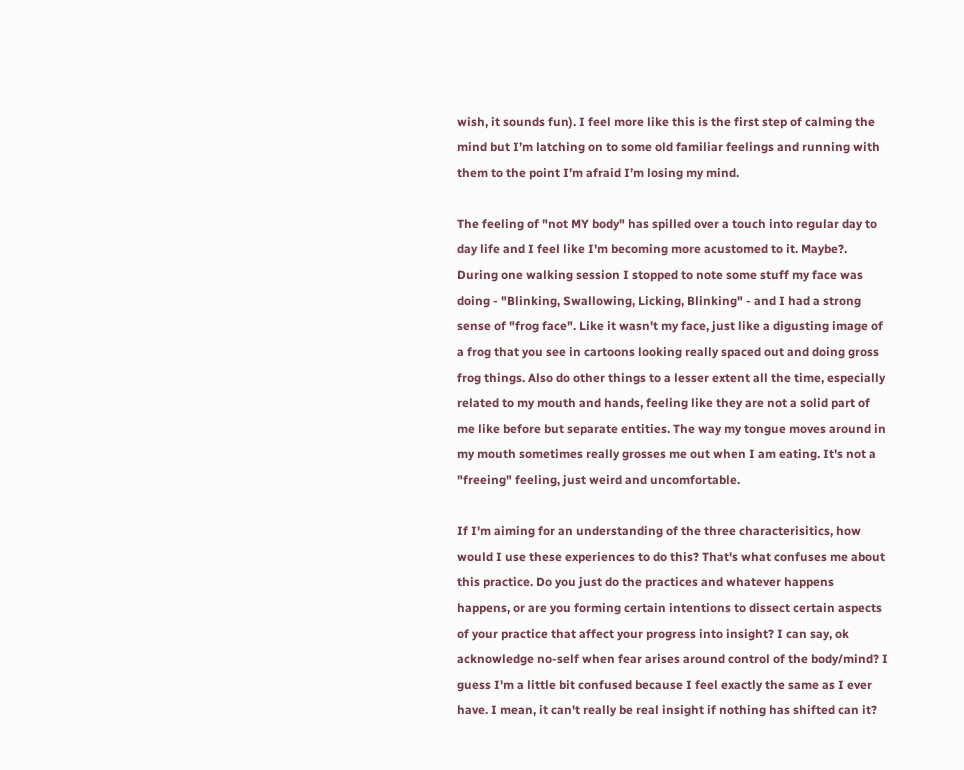wish, it sounds fun). I feel more like this is the first step of calming the mind but I’m latching on to some old familiar feelings and running with them to the point I’m afraid I’m losing my mind.

The feeling of "not MY body" has spilled over a touch into regular day to day life and I feel like I'm becoming more acustomed to it. Maybe?. During one walking session I stopped to note some stuff my face was doing - "Blinking, Swallowing, Licking, Blinking" - and I had a strong sense of "frog face". Like it wasn't my face, just like a digusting image of a frog that you see in cartoons looking really spaced out and doing gross frog things. Also do other things to a lesser extent all the time, especially related to my mouth and hands, feeling like they are not a solid part of me like before but separate entities. The way my tongue moves around in my mouth sometimes really grosses me out when I am eating. It's not a "freeing" feeling, just weird and uncomfortable.

If I'm aiming for an understanding of the three characterisitics, how would I use these experiences to do this? That's what confuses me about this practice. Do you just do the practices and whatever happens happens, or are you forming certain intentions to dissect certain aspects of your practice that affect your progress into insight? I can say, ok acknowledge no-self when fear arises around control of the body/mind? I guess I'm a little bit confused because I feel exactly the same as I ever have. I mean, it can't really be real insight if nothing has shifted can it?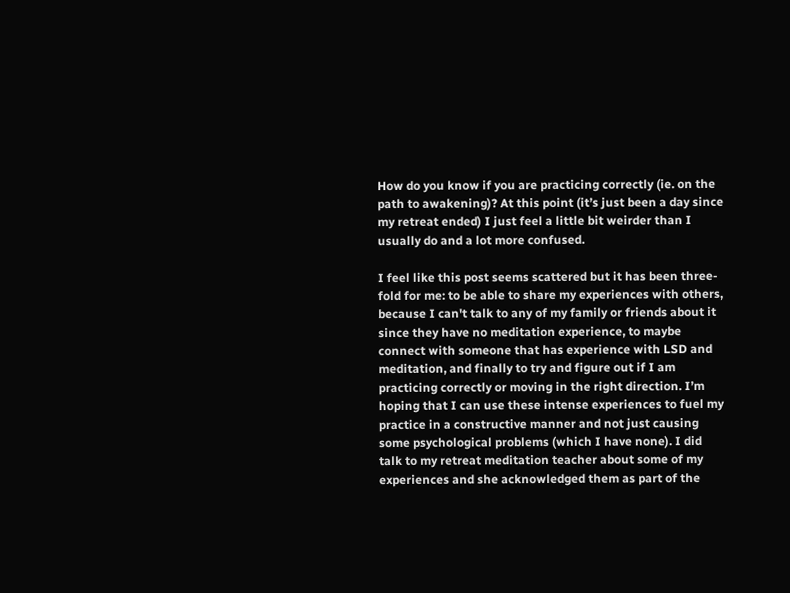How do you know if you are practicing correctly (ie. on the path to awakening)? At this point (it’s just been a day since my retreat ended) I just feel a little bit weirder than I usually do and a lot more confused.

I feel like this post seems scattered but it has been three-fold for me: to be able to share my experiences with others, because I can't talk to any of my family or friends about it since they have no meditation experience, to maybe connect with someone that has experience with LSD and meditation, and finally to try and figure out if I am practicing correctly or moving in the right direction. I’m hoping that I can use these intense experiences to fuel my practice in a constructive manner and not just causing some psychological problems (which I have none). I did talk to my retreat meditation teacher about some of my experiences and she acknowledged them as part of the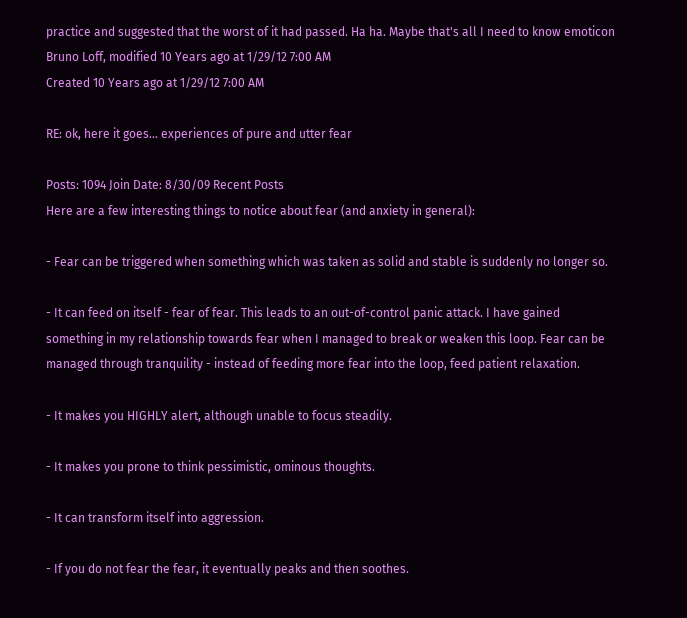practice and suggested that the worst of it had passed. Ha ha. Maybe that's all I need to know emoticon
Bruno Loff, modified 10 Years ago at 1/29/12 7:00 AM
Created 10 Years ago at 1/29/12 7:00 AM

RE: ok, here it goes... experiences of pure and utter fear

Posts: 1094 Join Date: 8/30/09 Recent Posts
Here are a few interesting things to notice about fear (and anxiety in general):

- Fear can be triggered when something which was taken as solid and stable is suddenly no longer so.

- It can feed on itself - fear of fear. This leads to an out-of-control panic attack. I have gained something in my relationship towards fear when I managed to break or weaken this loop. Fear can be managed through tranquility - instead of feeding more fear into the loop, feed patient relaxation.

- It makes you HIGHLY alert, although unable to focus steadily.

- It makes you prone to think pessimistic, ominous thoughts.

- It can transform itself into aggression.

- If you do not fear the fear, it eventually peaks and then soothes.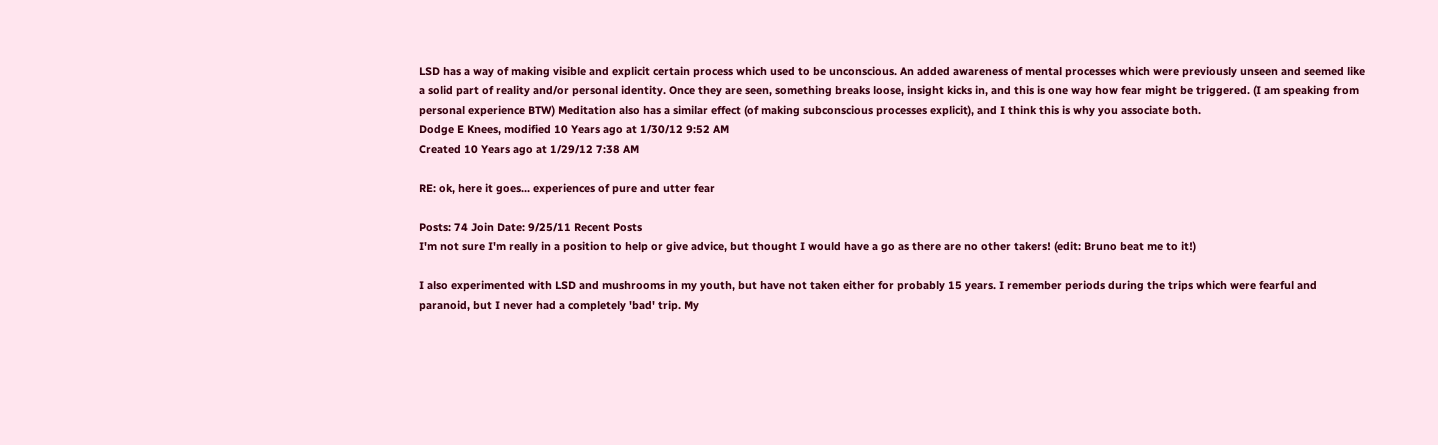LSD has a way of making visible and explicit certain process which used to be unconscious. An added awareness of mental processes which were previously unseen and seemed like a solid part of reality and/or personal identity. Once they are seen, something breaks loose, insight kicks in, and this is one way how fear might be triggered. (I am speaking from personal experience BTW) Meditation also has a similar effect (of making subconscious processes explicit), and I think this is why you associate both.
Dodge E Knees, modified 10 Years ago at 1/30/12 9:52 AM
Created 10 Years ago at 1/29/12 7:38 AM

RE: ok, here it goes... experiences of pure and utter fear

Posts: 74 Join Date: 9/25/11 Recent Posts
I'm not sure I'm really in a position to help or give advice, but thought I would have a go as there are no other takers! (edit: Bruno beat me to it!)

I also experimented with LSD and mushrooms in my youth, but have not taken either for probably 15 years. I remember periods during the trips which were fearful and paranoid, but I never had a completely 'bad' trip. My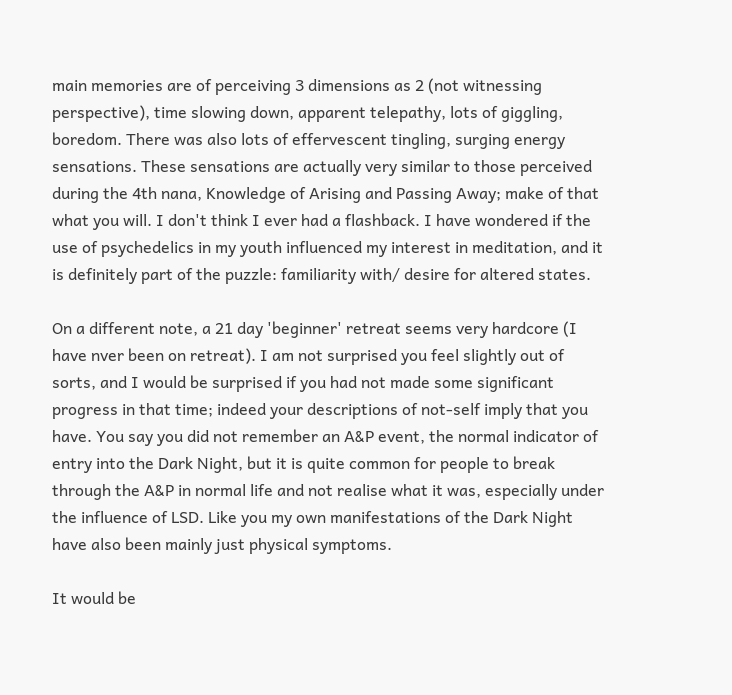main memories are of perceiving 3 dimensions as 2 (not witnessing perspective), time slowing down, apparent telepathy, lots of giggling, boredom. There was also lots of effervescent tingling, surging energy sensations. These sensations are actually very similar to those perceived during the 4th nana, Knowledge of Arising and Passing Away; make of that what you will. I don't think I ever had a flashback. I have wondered if the use of psychedelics in my youth influenced my interest in meditation, and it is definitely part of the puzzle: familiarity with/ desire for altered states.

On a different note, a 21 day 'beginner' retreat seems very hardcore (I have nver been on retreat). I am not surprised you feel slightly out of sorts, and I would be surprised if you had not made some significant progress in that time; indeed your descriptions of not-self imply that you have. You say you did not remember an A&P event, the normal indicator of entry into the Dark Night, but it is quite common for people to break through the A&P in normal life and not realise what it was, especially under the influence of LSD. Like you my own manifestations of the Dark Night have also been mainly just physical symptoms.

It would be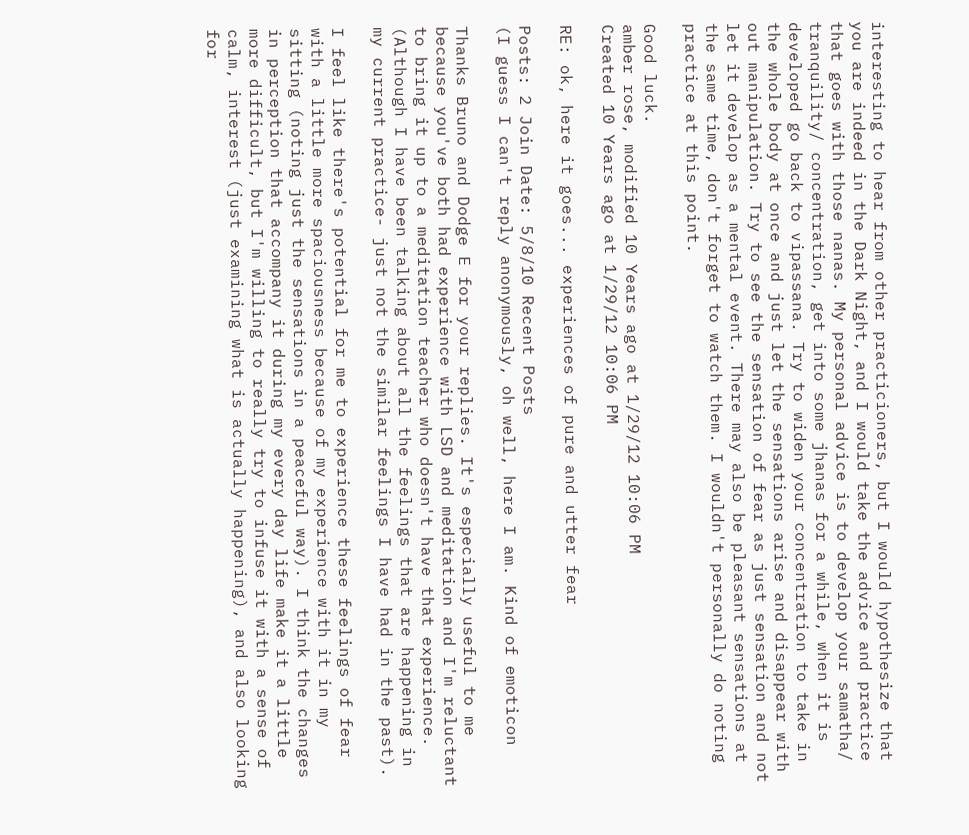interesting to hear from other practicioners, but I would hypothesize that you are indeed in the Dark Night, and I would take the advice and practice that goes with those nanas. My personal advice is to develop your samatha/ tranquility/ concentration, get into some jhanas for a while, when it is developed go back to vipassana. Try to widen your concentration to take in the whole body at once and just let the sensations arise and disappear with out manipulation. Try to see the sensation of fear as just sensation and not let it develop as a mental event. There may also be pleasant sensations at the same time, don't forget to watch them. I wouldn't personally do noting practice at this point.

Good luck.
amber rose, modified 10 Years ago at 1/29/12 10:06 PM
Created 10 Years ago at 1/29/12 10:06 PM

RE: ok, here it goes... experiences of pure and utter fear

Posts: 2 Join Date: 5/8/10 Recent Posts
(I guess I can't reply anonymously, oh well, here I am. Kind of emoticon

Thanks Bruno and Dodge E for your replies. It's especially useful to me because you've both had experience with LSD and meditation and I'm reluctant to bring it up to a meditation teacher who doesn't have that experience. (Although I have been talking about all the feelings that are happening in my current practice- just not the similar feelings I have had in the past).

I feel like there's potential for me to experience these feelings of fear with a little more spaciousness because of my experience with it in my sitting (noting just the sensations in a peaceful way). I think the changes in perception that accompany it during my every day life make it a little more difficult, but I'm willing to really try to infuse it with a sense of calm, interest (just examining what is actually happening), and also looking for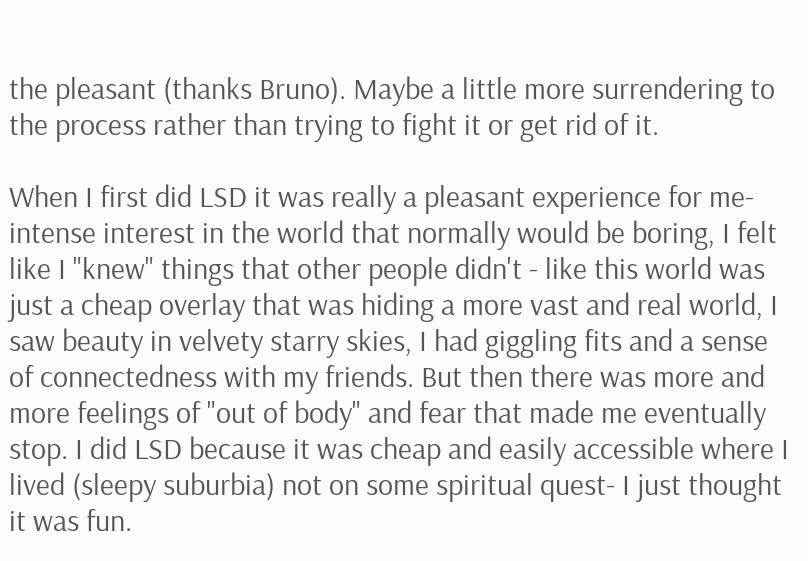the pleasant (thanks Bruno). Maybe a little more surrendering to the process rather than trying to fight it or get rid of it.

When I first did LSD it was really a pleasant experience for me- intense interest in the world that normally would be boring, I felt like I "knew" things that other people didn't - like this world was just a cheap overlay that was hiding a more vast and real world, I saw beauty in velvety starry skies, I had giggling fits and a sense of connectedness with my friends. But then there was more and more feelings of "out of body" and fear that made me eventually stop. I did LSD because it was cheap and easily accessible where I lived (sleepy suburbia) not on some spiritual quest- I just thought it was fun.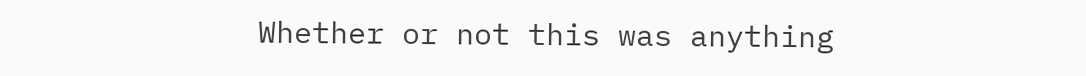Whether or not this was anything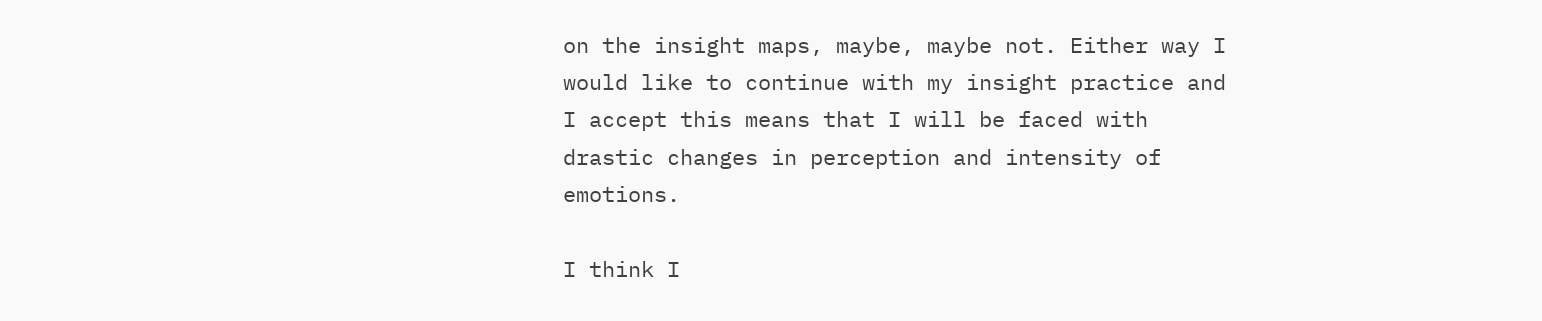on the insight maps, maybe, maybe not. Either way I would like to continue with my insight practice and I accept this means that I will be faced with drastic changes in perception and intensity of emotions.

I think I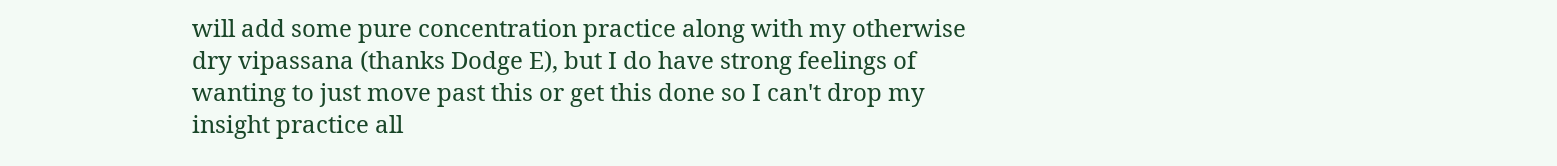will add some pure concentration practice along with my otherwise dry vipassana (thanks Dodge E), but I do have strong feelings of wanting to just move past this or get this done so I can't drop my insight practice all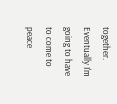together. Eventually I'm going to have to come to peace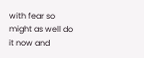with fear so might as well do it now and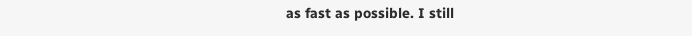as fast as possible. I still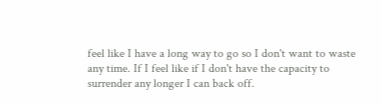feel like I have a long way to go so I don't want to waste any time. If I feel like if I don't have the capacity to surrender any longer I can back off.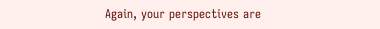Again, your perspectives are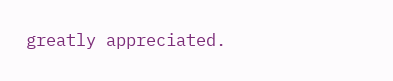greatly appreciated.